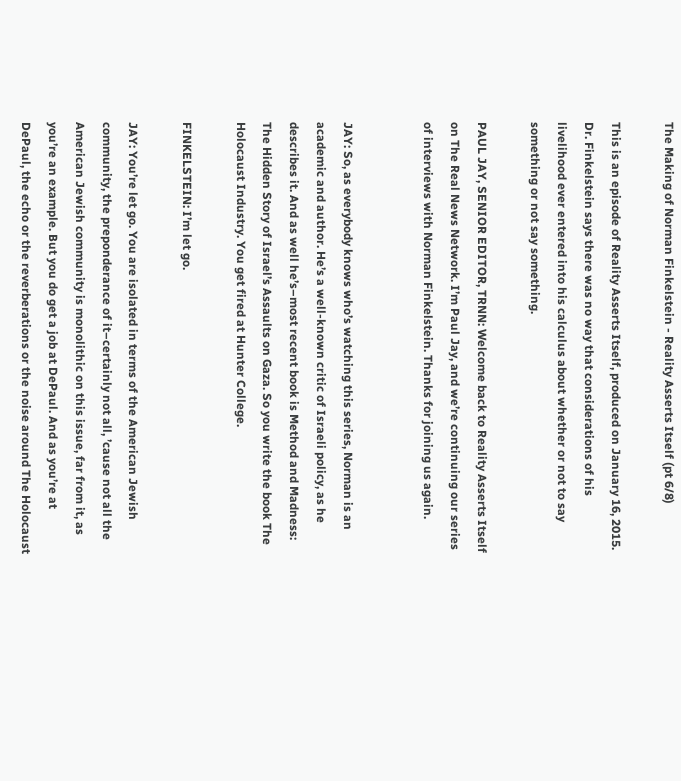The Making of Norman Finkelstein - Reality Asserts Itself (pt 6/8)

This is an episode of Reality Asserts Itself, produced on January 16, 2015. Dr. Finkelstein says there was no way that considerations of his livelihood ever entered into his calculus about whether or not to say something or not say something.

PAUL JAY, SENIOR EDITOR, TRNN: Welcome back to Reality Asserts Itself on The Real News Network. I’m Paul Jay, and we’re continuing our series of interviews with Norman Finkelstein. Thanks for joining us again.


JAY: So, as everybody knows who’s watching this series, Norman is an academic and author. He’s a well-known critic of Israeli policy, as he describes it. And as well he’s–most recent book is Method and Madness: The Hidden Story of Israel’s Assaults on Gaza. So you write the book The Holocaust Industry. You get fired at Hunter College.

FINKELSTEIN: I’m let go.

JAY: You’re let go. You are isolated in terms of the American Jewish community, the preponderance of it–certainly not all, ’cause not all the American Jewish community is monolithic on this issue, far from it, as you’re an example. But you do get a job at DePaul. And as you’re at DePaul, the echo or the reverberations or the noise around The Holocaust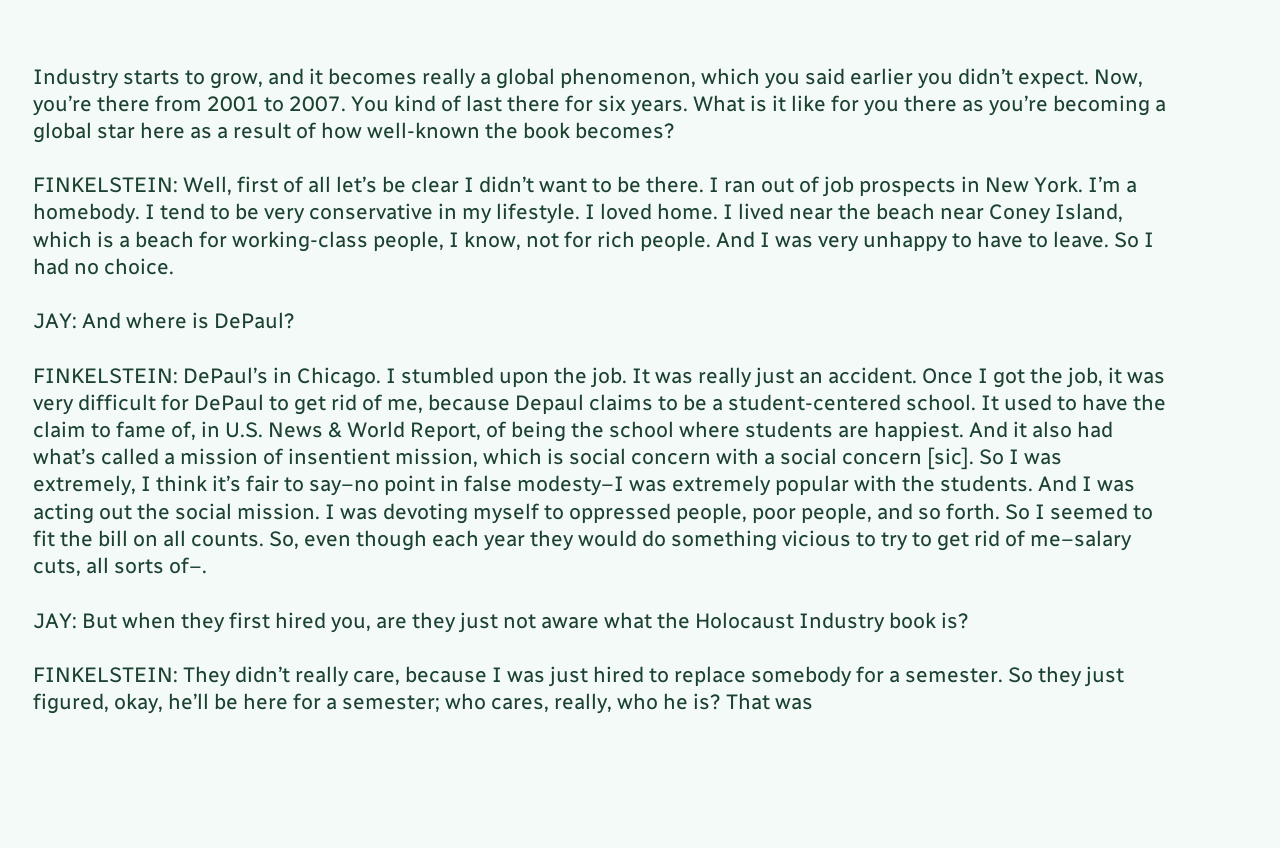Industry starts to grow, and it becomes really a global phenomenon, which you said earlier you didn’t expect. Now, you’re there from 2001 to 2007. You kind of last there for six years. What is it like for you there as you’re becoming a global star here as a result of how well-known the book becomes?

FINKELSTEIN: Well, first of all let’s be clear I didn’t want to be there. I ran out of job prospects in New York. I’m a homebody. I tend to be very conservative in my lifestyle. I loved home. I lived near the beach near Coney Island, which is a beach for working-class people, I know, not for rich people. And I was very unhappy to have to leave. So I had no choice.

JAY: And where is DePaul?

FINKELSTEIN: DePaul’s in Chicago. I stumbled upon the job. It was really just an accident. Once I got the job, it was very difficult for DePaul to get rid of me, because Depaul claims to be a student-centered school. It used to have the claim to fame of, in U.S. News & World Report, of being the school where students are happiest. And it also had what’s called a mission of insentient mission, which is social concern with a social concern [sic]. So I was extremely, I think it’s fair to say–no point in false modesty–I was extremely popular with the students. And I was acting out the social mission. I was devoting myself to oppressed people, poor people, and so forth. So I seemed to fit the bill on all counts. So, even though each year they would do something vicious to try to get rid of me–salary cuts, all sorts of–.

JAY: But when they first hired you, are they just not aware what the Holocaust Industry book is?

FINKELSTEIN: They didn’t really care, because I was just hired to replace somebody for a semester. So they just figured, okay, he’ll be here for a semester; who cares, really, who he is? That was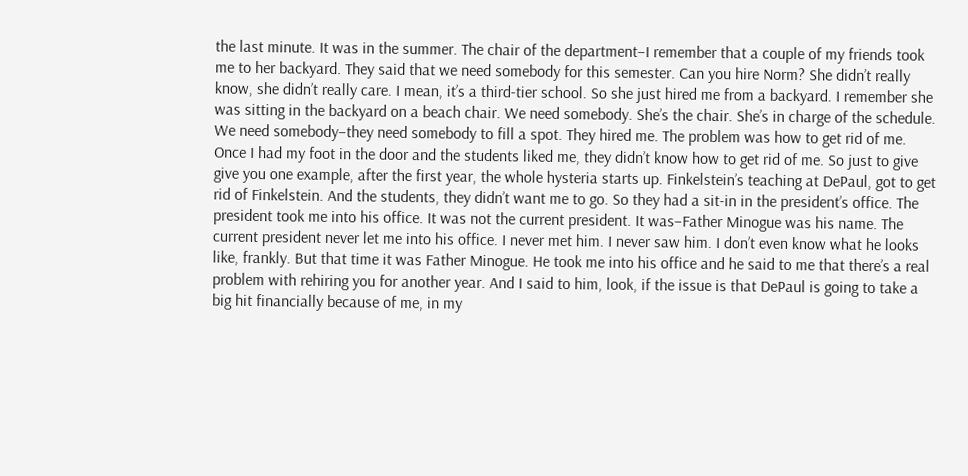the last minute. It was in the summer. The chair of the department–I remember that a couple of my friends took me to her backyard. They said that we need somebody for this semester. Can you hire Norm? She didn’t really know, she didn’t really care. I mean, it’s a third-tier school. So she just hired me from a backyard. I remember she was sitting in the backyard on a beach chair. We need somebody. She’s the chair. She’s in charge of the schedule. We need somebody–they need somebody to fill a spot. They hired me. The problem was how to get rid of me. Once I had my foot in the door and the students liked me, they didn’t know how to get rid of me. So just to give give you one example, after the first year, the whole hysteria starts up. Finkelstein’s teaching at DePaul, got to get rid of Finkelstein. And the students, they didn’t want me to go. So they had a sit-in in the president’s office. The president took me into his office. It was not the current president. It was–Father Minogue was his name. The current president never let me into his office. I never met him. I never saw him. I don’t even know what he looks like, frankly. But that time it was Father Minogue. He took me into his office and he said to me that there’s a real problem with rehiring you for another year. And I said to him, look, if the issue is that DePaul is going to take a big hit financially because of me, in my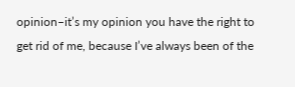opinion–it’s my opinion you have the right to get rid of me, because I’ve always been of the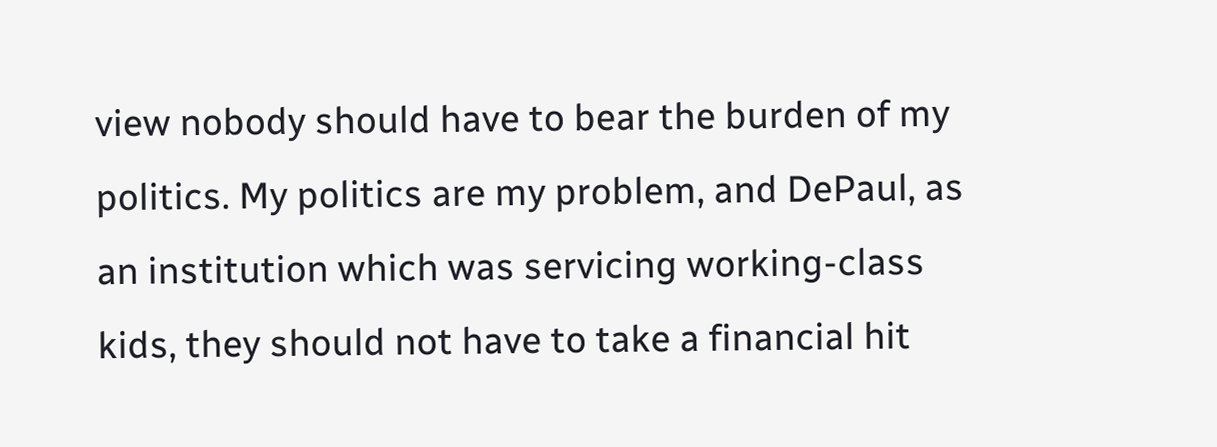view nobody should have to bear the burden of my politics. My politics are my problem, and DePaul, as an institution which was servicing working-class kids, they should not have to take a financial hit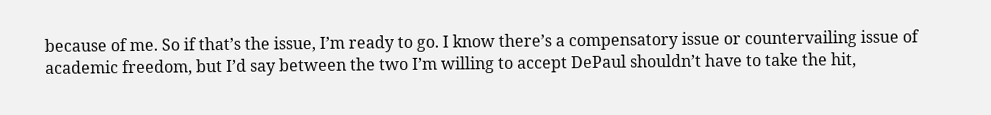because of me. So if that’s the issue, I’m ready to go. I know there’s a compensatory issue or countervailing issue of academic freedom, but I’d say between the two I’m willing to accept DePaul shouldn’t have to take the hit,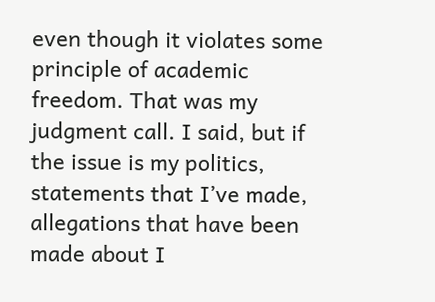even though it violates some principle of academic freedom. That was my judgment call. I said, but if the issue is my politics, statements that I’ve made, allegations that have been made about I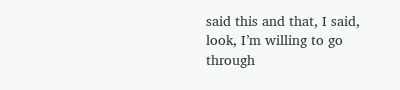said this and that, I said, look, I’m willing to go through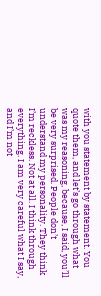with you statement by statement. You quote them, and let’s go through what was my reasoning, because, I said, you’ll be very surprised. People don’t understand my personality. They think I’m reckless. Not at all. I think through everything. I am very careful what I say, and I’m not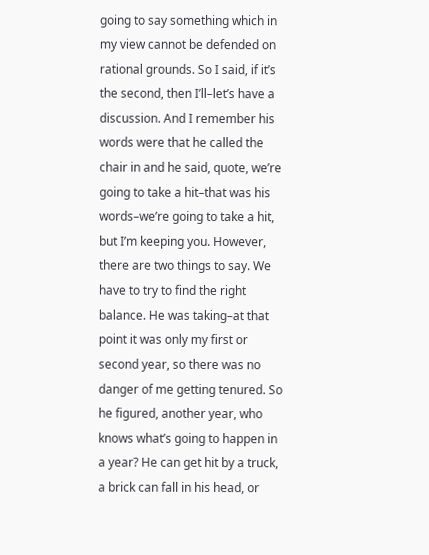going to say something which in my view cannot be defended on rational grounds. So I said, if it’s the second, then I’ll–let’s have a discussion. And I remember his words were that he called the chair in and he said, quote, we’re going to take a hit–that was his words–we’re going to take a hit, but I’m keeping you. However, there are two things to say. We have to try to find the right balance. He was taking–at that point it was only my first or second year, so there was no danger of me getting tenured. So he figured, another year, who knows what’s going to happen in a year? He can get hit by a truck, a brick can fall in his head, or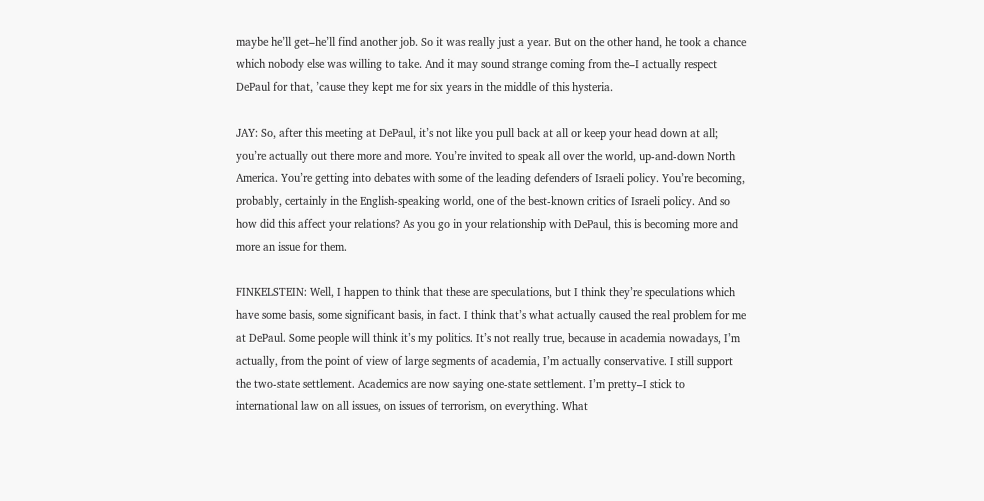maybe he’ll get–he’ll find another job. So it was really just a year. But on the other hand, he took a chance which nobody else was willing to take. And it may sound strange coming from the–I actually respect DePaul for that, ’cause they kept me for six years in the middle of this hysteria.

JAY: So, after this meeting at DePaul, it’s not like you pull back at all or keep your head down at all; you’re actually out there more and more. You’re invited to speak all over the world, up-and-down North America. You’re getting into debates with some of the leading defenders of Israeli policy. You’re becoming, probably, certainly in the English-speaking world, one of the best-known critics of Israeli policy. And so how did this affect your relations? As you go in your relationship with DePaul, this is becoming more and more an issue for them.

FINKELSTEIN: Well, I happen to think that these are speculations, but I think they’re speculations which have some basis, some significant basis, in fact. I think that’s what actually caused the real problem for me at DePaul. Some people will think it’s my politics. It’s not really true, because in academia nowadays, I’m actually, from the point of view of large segments of academia, I’m actually conservative. I still support the two-state settlement. Academics are now saying one-state settlement. I’m pretty–I stick to international law on all issues, on issues of terrorism, on everything. What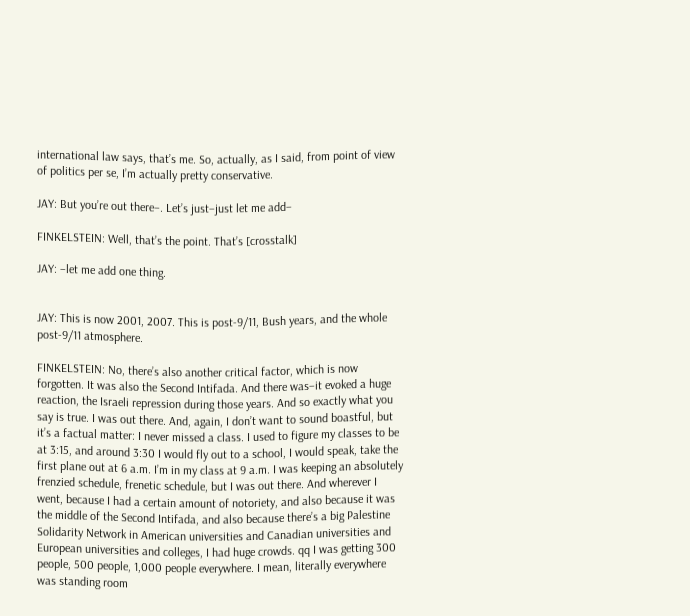international law says, that’s me. So, actually, as I said, from point of view of politics per se, I’m actually pretty conservative.

JAY: But you’re out there–. Let’s just–just let me add–

FINKELSTEIN: Well, that’s the point. That’s [crosstalk]

JAY: –let me add one thing.


JAY: This is now 2001, 2007. This is post-9/11, Bush years, and the whole post-9/11 atmosphere.

FINKELSTEIN: No, there’s also another critical factor, which is now forgotten. It was also the Second Intifada. And there was–it evoked a huge reaction, the Israeli repression during those years. And so exactly what you say is true. I was out there. And, again, I don’t want to sound boastful, but it’s a factual matter: I never missed a class. I used to figure my classes to be at 3:15, and around 3:30 I would fly out to a school, I would speak, take the first plane out at 6 a.m. I’m in my class at 9 a.m. I was keeping an absolutely frenzied schedule, frenetic schedule, but I was out there. And wherever I went, because I had a certain amount of notoriety, and also because it was the middle of the Second Intifada, and also because there’s a big Palestine Solidarity Network in American universities and Canadian universities and European universities and colleges, I had huge crowds. qq I was getting 300 people, 500 people, 1,000 people everywhere. I mean, literally everywhere was standing room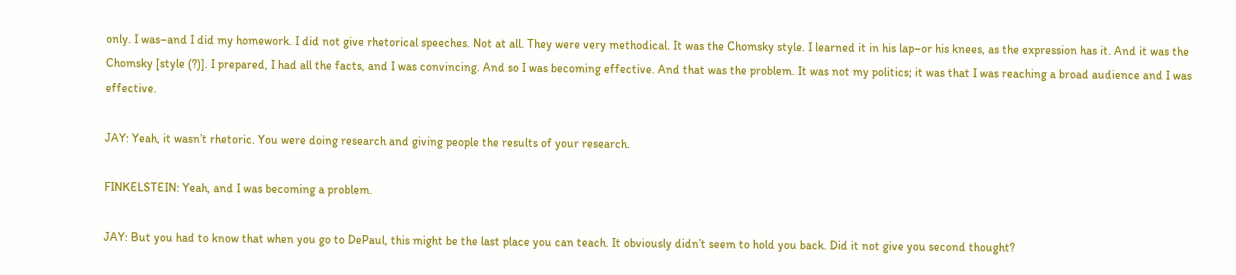only. I was–and I did my homework. I did not give rhetorical speeches. Not at all. They were very methodical. It was the Chomsky style. I learned it in his lap–or his knees, as the expression has it. And it was the Chomsky [style (?)]. I prepared, I had all the facts, and I was convincing. And so I was becoming effective. And that was the problem. It was not my politics; it was that I was reaching a broad audience and I was effective.

JAY: Yeah, it wasn’t rhetoric. You were doing research and giving people the results of your research.

FINKELSTEIN: Yeah, and I was becoming a problem.

JAY: But you had to know that when you go to DePaul, this might be the last place you can teach. It obviously didn’t seem to hold you back. Did it not give you second thought?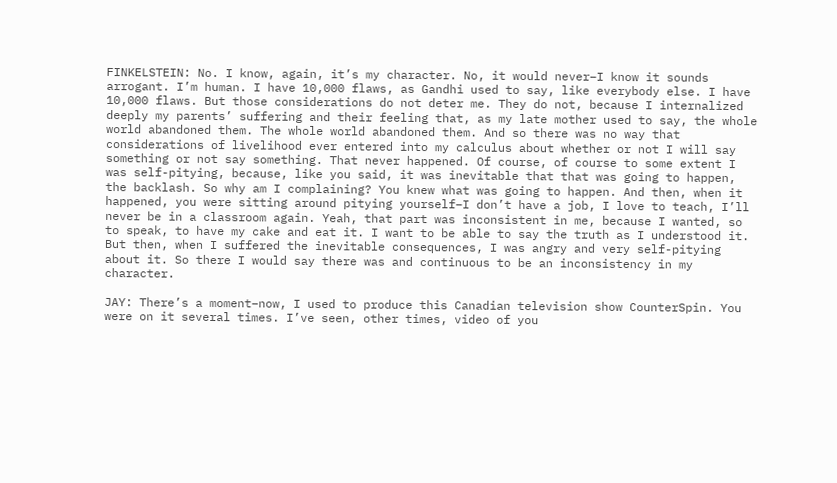FINKELSTEIN: No. I know, again, it’s my character. No, it would never–I know it sounds arrogant. I’m human. I have 10,000 flaws, as Gandhi used to say, like everybody else. I have 10,000 flaws. But those considerations do not deter me. They do not, because I internalized deeply my parents’ suffering and their feeling that, as my late mother used to say, the whole world abandoned them. The whole world abandoned them. And so there was no way that considerations of livelihood ever entered into my calculus about whether or not I will say something or not say something. That never happened. Of course, of course to some extent I was self-pitying, because, like you said, it was inevitable that that was going to happen, the backlash. So why am I complaining? You knew what was going to happen. And then, when it happened, you were sitting around pitying yourself–I don’t have a job, I love to teach, I’ll never be in a classroom again. Yeah, that part was inconsistent in me, because I wanted, so to speak, to have my cake and eat it. I want to be able to say the truth as I understood it. But then, when I suffered the inevitable consequences, I was angry and very self-pitying about it. So there I would say there was and continuous to be an inconsistency in my character.

JAY: There’s a moment–now, I used to produce this Canadian television show CounterSpin. You were on it several times. I’ve seen, other times, video of you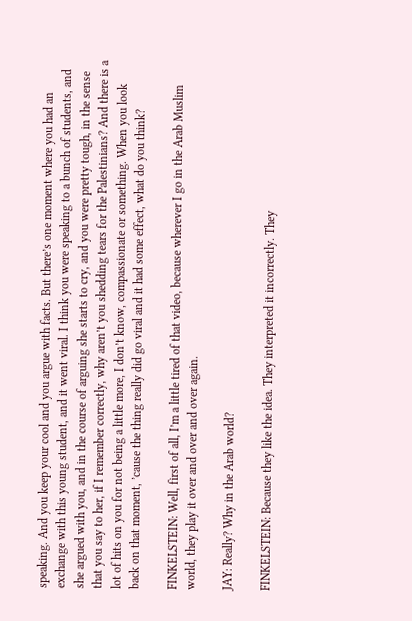speaking. And you keep your cool and you argue with facts. But there’s one moment where you had an exchange with this young student, and it went viral. I think you were speaking to a bunch of students, and she argued with you, and in the course of arguing she starts to cry, and you were pretty tough, in the sense that you say to her, if I remember correctly, why aren’t you shedding tears for the Palestinians? And there is a lot of hits on you for not being a little more, I don’t know, compassionate or something. When you look back on that moment, ’cause the thing really did go viral and it had some effect, what do you think?

FINKELSTEIN: Well, first of all, I’m a little tired of that video, because wherever I go in the Arab Muslim world, they play it over and over and over again.

JAY: Really? Why in the Arab world?

FINKELSTEIN: Because they like the idea. They interpreted it incorrectly. They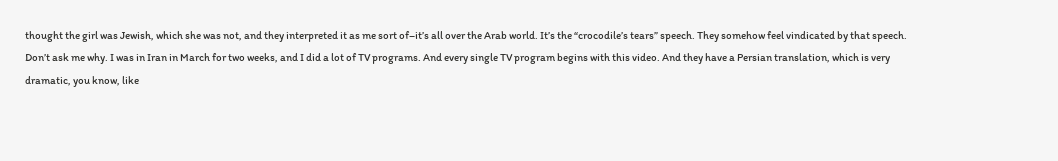thought the girl was Jewish, which she was not, and they interpreted it as me sort of–it’s all over the Arab world. It’s the “crocodile’s tears” speech. They somehow feel vindicated by that speech. Don’t ask me why. I was in Iran in March for two weeks, and I did a lot of TV programs. And every single TV program begins with this video. And they have a Persian translation, which is very dramatic, you know, like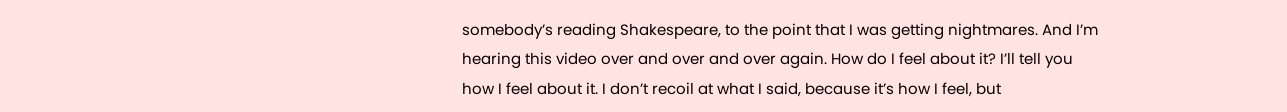somebody’s reading Shakespeare, to the point that I was getting nightmares. And I’m hearing this video over and over and over again. How do I feel about it? I’ll tell you how I feel about it. I don’t recoil at what I said, because it’s how I feel, but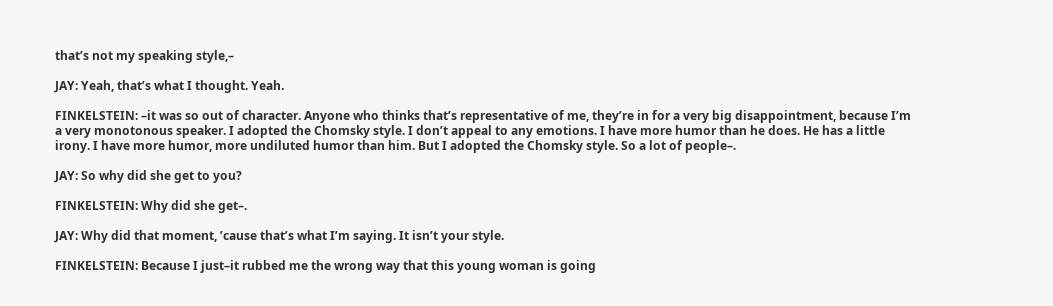that’s not my speaking style,–

JAY: Yeah, that’s what I thought. Yeah.

FINKELSTEIN: –it was so out of character. Anyone who thinks that’s representative of me, they’re in for a very big disappointment, because I’m a very monotonous speaker. I adopted the Chomsky style. I don’t appeal to any emotions. I have more humor than he does. He has a little irony. I have more humor, more undiluted humor than him. But I adopted the Chomsky style. So a lot of people–.

JAY: So why did she get to you?

FINKELSTEIN: Why did she get–.

JAY: Why did that moment, ’cause that’s what I’m saying. It isn’t your style.

FINKELSTEIN: Because I just–it rubbed me the wrong way that this young woman is going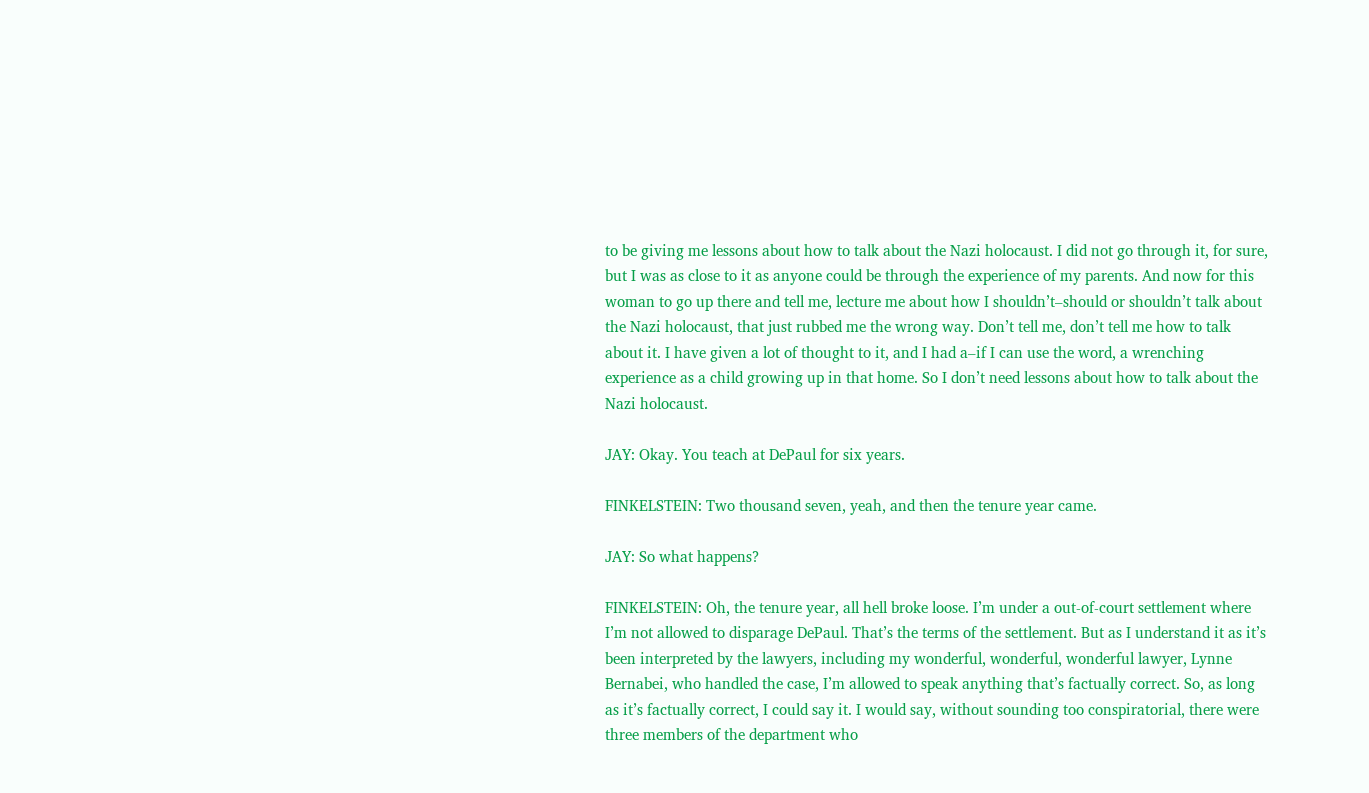to be giving me lessons about how to talk about the Nazi holocaust. I did not go through it, for sure, but I was as close to it as anyone could be through the experience of my parents. And now for this woman to go up there and tell me, lecture me about how I shouldn’t–should or shouldn’t talk about the Nazi holocaust, that just rubbed me the wrong way. Don’t tell me, don’t tell me how to talk about it. I have given a lot of thought to it, and I had a–if I can use the word, a wrenching experience as a child growing up in that home. So I don’t need lessons about how to talk about the Nazi holocaust.

JAY: Okay. You teach at DePaul for six years.

FINKELSTEIN: Two thousand seven, yeah, and then the tenure year came.

JAY: So what happens?

FINKELSTEIN: Oh, the tenure year, all hell broke loose. I’m under a out-of-court settlement where I’m not allowed to disparage DePaul. That’s the terms of the settlement. But as I understand it as it’s been interpreted by the lawyers, including my wonderful, wonderful, wonderful lawyer, Lynne Bernabei, who handled the case, I’m allowed to speak anything that’s factually correct. So, as long as it’s factually correct, I could say it. I would say, without sounding too conspiratorial, there were three members of the department who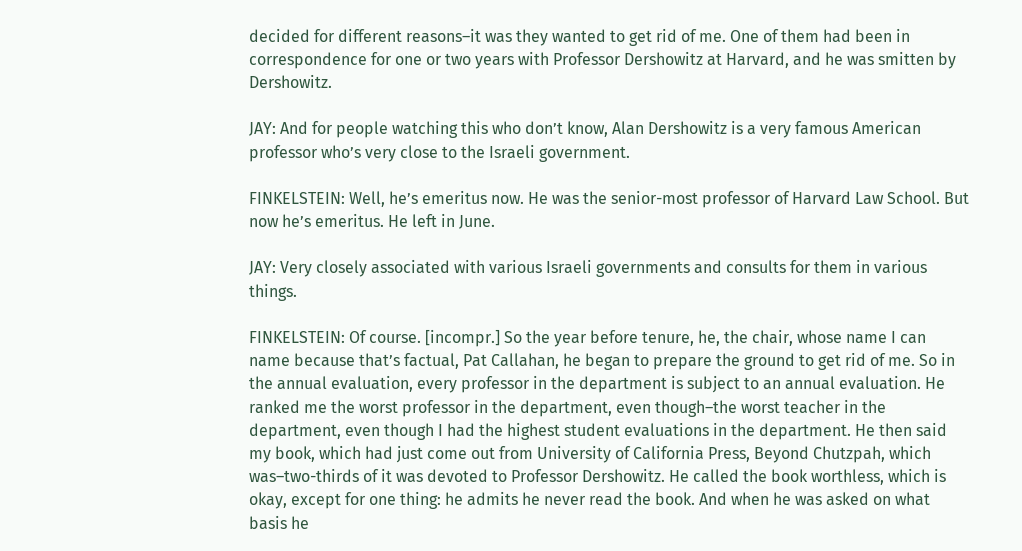decided for different reasons–it was they wanted to get rid of me. One of them had been in correspondence for one or two years with Professor Dershowitz at Harvard, and he was smitten by Dershowitz.

JAY: And for people watching this who don’t know, Alan Dershowitz is a very famous American professor who’s very close to the Israeli government.

FINKELSTEIN: Well, he’s emeritus now. He was the senior-most professor of Harvard Law School. But now he’s emeritus. He left in June.

JAY: Very closely associated with various Israeli governments and consults for them in various things.

FINKELSTEIN: Of course. [incompr.] So the year before tenure, he, the chair, whose name I can name because that’s factual, Pat Callahan, he began to prepare the ground to get rid of me. So in the annual evaluation, every professor in the department is subject to an annual evaluation. He ranked me the worst professor in the department, even though–the worst teacher in the department, even though I had the highest student evaluations in the department. He then said my book, which had just come out from University of California Press, Beyond Chutzpah, which was–two-thirds of it was devoted to Professor Dershowitz. He called the book worthless, which is okay, except for one thing: he admits he never read the book. And when he was asked on what basis he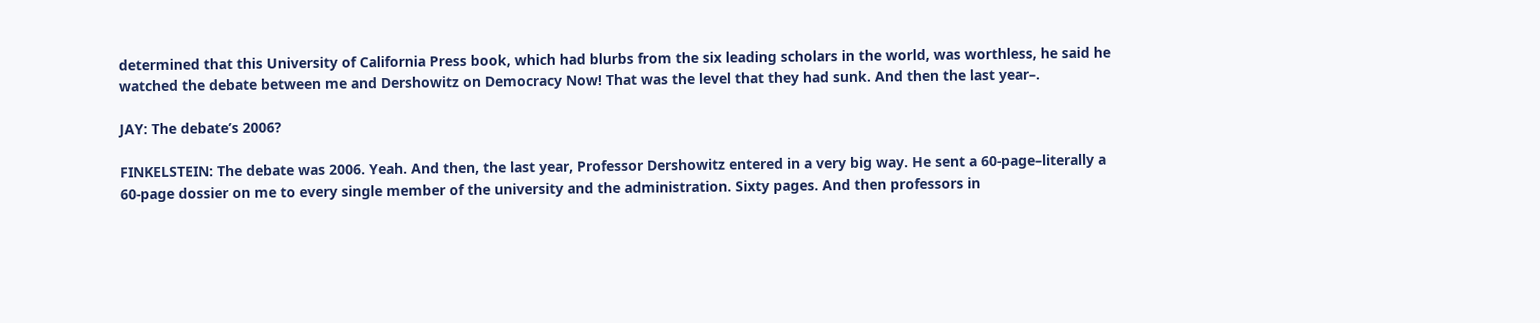determined that this University of California Press book, which had blurbs from the six leading scholars in the world, was worthless, he said he watched the debate between me and Dershowitz on Democracy Now! That was the level that they had sunk. And then the last year–.

JAY: The debate’s 2006?

FINKELSTEIN: The debate was 2006. Yeah. And then, the last year, Professor Dershowitz entered in a very big way. He sent a 60-page–literally a 60-page dossier on me to every single member of the university and the administration. Sixty pages. And then professors in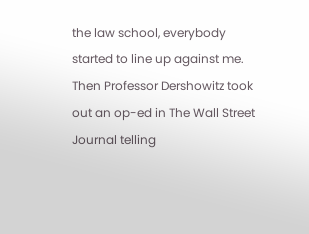the law school, everybody started to line up against me. Then Professor Dershowitz took out an op-ed in The Wall Street Journal telling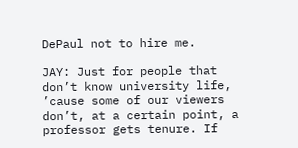DePaul not to hire me.

JAY: Just for people that don’t know university life, ’cause some of our viewers don’t, at a certain point, a professor gets tenure. If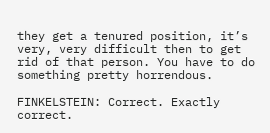they get a tenured position, it’s very, very difficult then to get rid of that person. You have to do something pretty horrendous.

FINKELSTEIN: Correct. Exactly correct.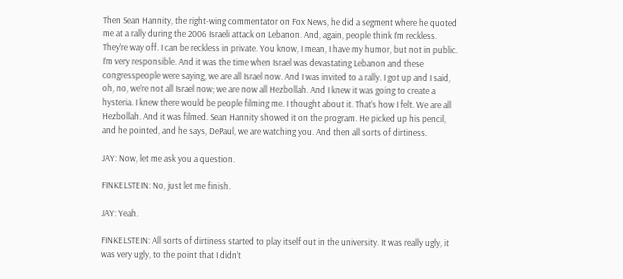Then Sean Hannity, the right-wing commentator on Fox News, he did a segment where he quoted me at a rally during the 2006 Israeli attack on Lebanon. And, again, people think I’m reckless. They’re way off. I can be reckless in private. You know, I mean, I have my humor, but not in public. I’m very responsible. And it was the time when Israel was devastating Lebanon and these congresspeople were saying, we are all Israel now. And I was invited to a rally. I got up and I said, oh, no, we’re not all Israel now; we are now all Hezbollah. And I knew it was going to create a hysteria. I knew there would be people filming me. I thought about it. That’s how I felt. We are all Hezbollah. And it was filmed. Sean Hannity showed it on the program. He picked up his pencil, and he pointed, and he says, DePaul, we are watching you. And then all sorts of dirtiness.

JAY: Now, let me ask you a question.

FINKELSTEIN: No, just let me finish.

JAY: Yeah.

FINKELSTEIN: All sorts of dirtiness started to play itself out in the university. It was really ugly, it was very ugly, to the point that I didn’t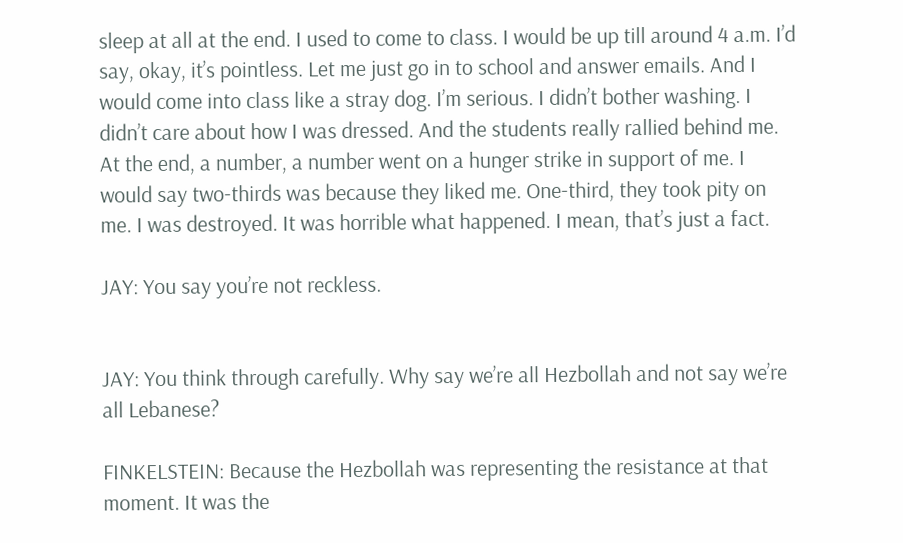sleep at all at the end. I used to come to class. I would be up till around 4 a.m. I’d say, okay, it’s pointless. Let me just go in to school and answer emails. And I would come into class like a stray dog. I’m serious. I didn’t bother washing. I didn’t care about how I was dressed. And the students really rallied behind me. At the end, a number, a number went on a hunger strike in support of me. I would say two-thirds was because they liked me. One-third, they took pity on me. I was destroyed. It was horrible what happened. I mean, that’s just a fact.

JAY: You say you’re not reckless.


JAY: You think through carefully. Why say we’re all Hezbollah and not say we’re all Lebanese?

FINKELSTEIN: Because the Hezbollah was representing the resistance at that moment. It was the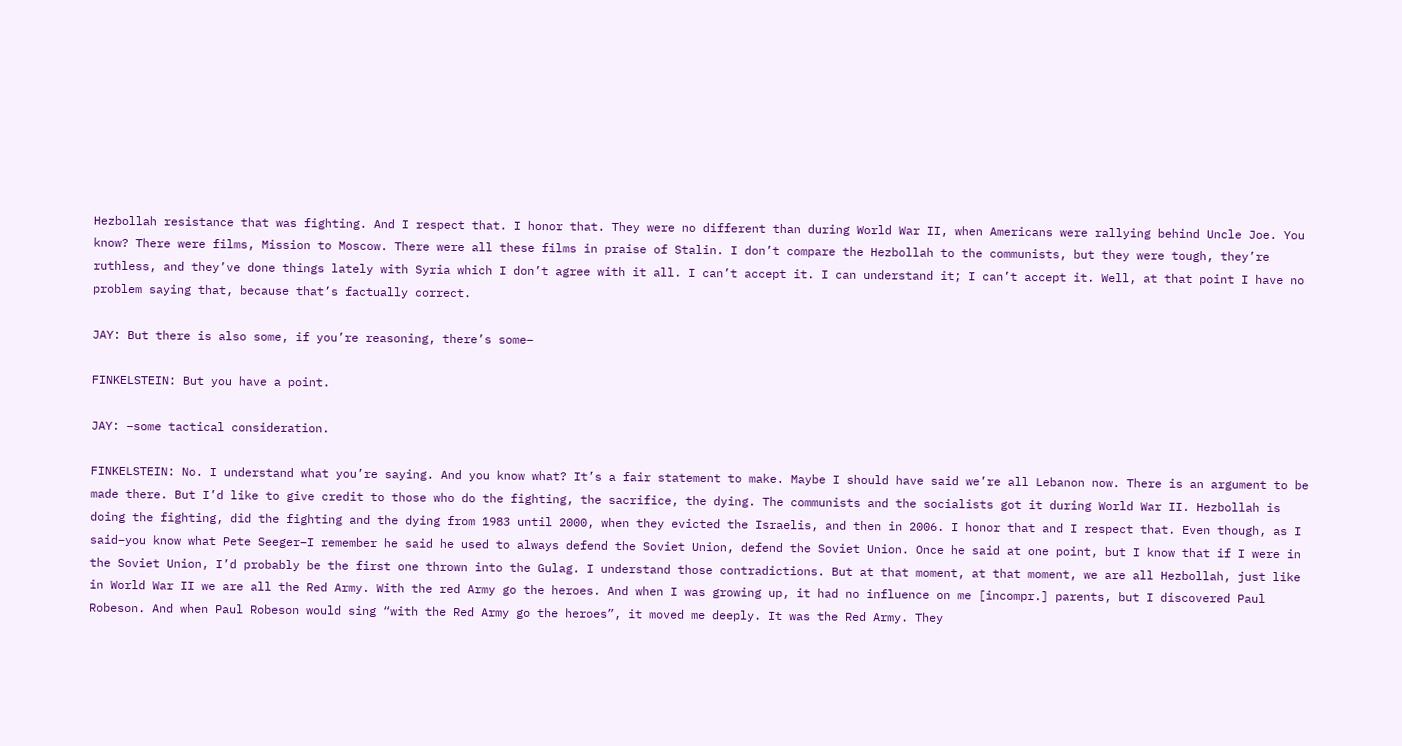Hezbollah resistance that was fighting. And I respect that. I honor that. They were no different than during World War II, when Americans were rallying behind Uncle Joe. You know? There were films, Mission to Moscow. There were all these films in praise of Stalin. I don’t compare the Hezbollah to the communists, but they were tough, they’re ruthless, and they’ve done things lately with Syria which I don’t agree with it all. I can’t accept it. I can understand it; I can’t accept it. Well, at that point I have no problem saying that, because that’s factually correct.

JAY: But there is also some, if you’re reasoning, there’s some–

FINKELSTEIN: But you have a point.

JAY: –some tactical consideration.

FINKELSTEIN: No. I understand what you’re saying. And you know what? It’s a fair statement to make. Maybe I should have said we’re all Lebanon now. There is an argument to be made there. But I’d like to give credit to those who do the fighting, the sacrifice, the dying. The communists and the socialists got it during World War II. Hezbollah is doing the fighting, did the fighting and the dying from 1983 until 2000, when they evicted the Israelis, and then in 2006. I honor that and I respect that. Even though, as I said–you know what Pete Seeger–I remember he said he used to always defend the Soviet Union, defend the Soviet Union. Once he said at one point, but I know that if I were in the Soviet Union, I’d probably be the first one thrown into the Gulag. I understand those contradictions. But at that moment, at that moment, we are all Hezbollah, just like in World War II we are all the Red Army. With the red Army go the heroes. And when I was growing up, it had no influence on me [incompr.] parents, but I discovered Paul Robeson. And when Paul Robeson would sing “with the Red Army go the heroes”, it moved me deeply. It was the Red Army. They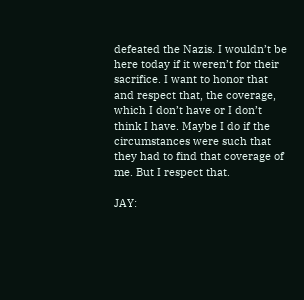defeated the Nazis. I wouldn’t be here today if it weren’t for their sacrifice. I want to honor that and respect that, the coverage, which I don’t have or I don’t think I have. Maybe I do if the circumstances were such that they had to find that coverage of me. But I respect that.

JAY: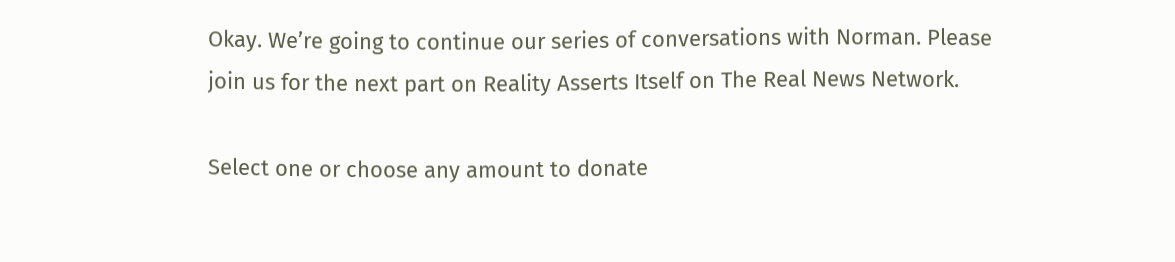Okay. We’re going to continue our series of conversations with Norman. Please join us for the next part on Reality Asserts Itself on The Real News Network.

Select one or choose any amount to donate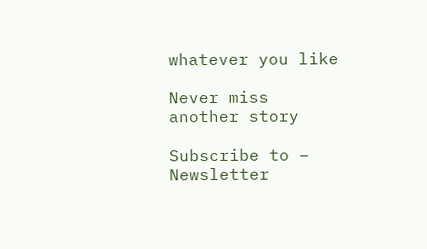whatever you like

Never miss another story

Subscribe to – Newsletter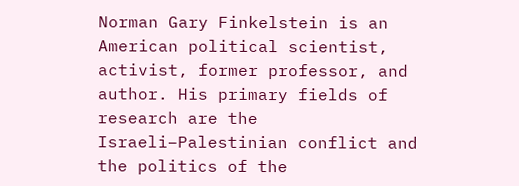Norman Gary Finkelstein is an American political scientist, activist, former professor, and author. His primary fields of research are the Israeli–Palestinian conflict and the politics of the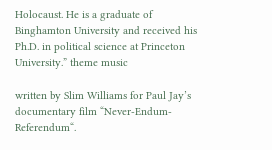Holocaust. He is a graduate of Binghamton University and received his Ph.D. in political science at Princeton University.” theme music

written by Slim Williams for Paul Jay’s documentary film “Never-Endum-Referendum“.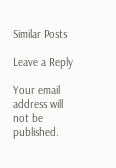Similar Posts

Leave a Reply

Your email address will not be published.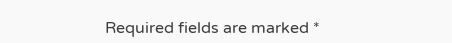Required fields are marked *